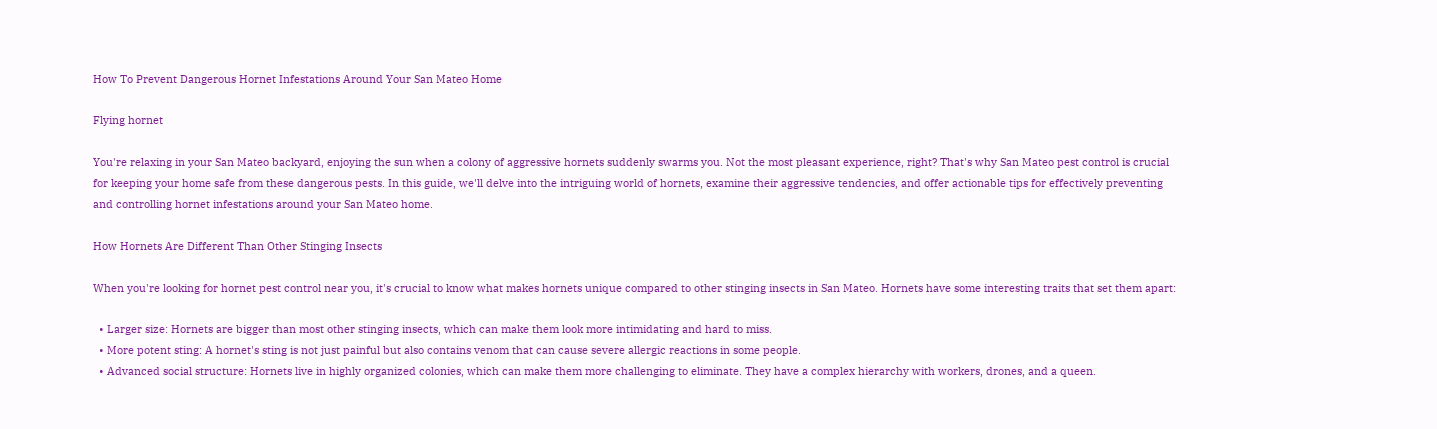How To Prevent Dangerous Hornet Infestations Around Your San Mateo Home

Flying hornet

You're relaxing in your San Mateo backyard, enjoying the sun when a colony of aggressive hornets suddenly swarms you. Not the most pleasant experience, right? That's why San Mateo pest control is crucial for keeping your home safe from these dangerous pests. In this guide, we'll delve into the intriguing world of hornets, examine their aggressive tendencies, and offer actionable tips for effectively preventing and controlling hornet infestations around your San Mateo home.

How Hornets Are Different Than Other Stinging Insects

When you're looking for hornet pest control near you, it's crucial to know what makes hornets unique compared to other stinging insects in San Mateo. Hornets have some interesting traits that set them apart:

  • Larger size: Hornets are bigger than most other stinging insects, which can make them look more intimidating and hard to miss.
  • More potent sting: A hornet's sting is not just painful but also contains venom that can cause severe allergic reactions in some people.
  • Advanced social structure: Hornets live in highly organized colonies, which can make them more challenging to eliminate. They have a complex hierarchy with workers, drones, and a queen.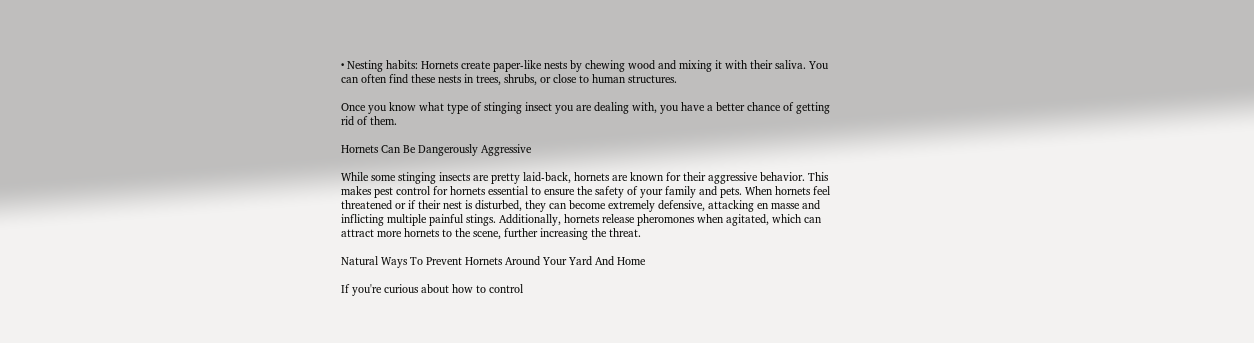• Nesting habits: Hornets create paper-like nests by chewing wood and mixing it with their saliva. You can often find these nests in trees, shrubs, or close to human structures.

Once you know what type of stinging insect you are dealing with, you have a better chance of getting rid of them.

Hornets Can Be Dangerously Aggressive

While some stinging insects are pretty laid-back, hornets are known for their aggressive behavior. This makes pest control for hornets essential to ensure the safety of your family and pets. When hornets feel threatened or if their nest is disturbed, they can become extremely defensive, attacking en masse and inflicting multiple painful stings. Additionally, hornets release pheromones when agitated, which can attract more hornets to the scene, further increasing the threat.

Natural Ways To Prevent Hornets Around Your Yard And Home

If you're curious about how to control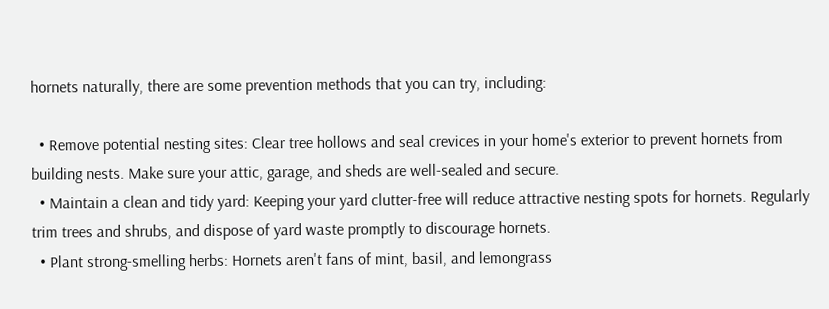hornets naturally, there are some prevention methods that you can try, including:

  • Remove potential nesting sites: Clear tree hollows and seal crevices in your home's exterior to prevent hornets from building nests. Make sure your attic, garage, and sheds are well-sealed and secure.
  • Maintain a clean and tidy yard: Keeping your yard clutter-free will reduce attractive nesting spots for hornets. Regularly trim trees and shrubs, and dispose of yard waste promptly to discourage hornets.
  • Plant strong-smelling herbs: Hornets aren't fans of mint, basil, and lemongrass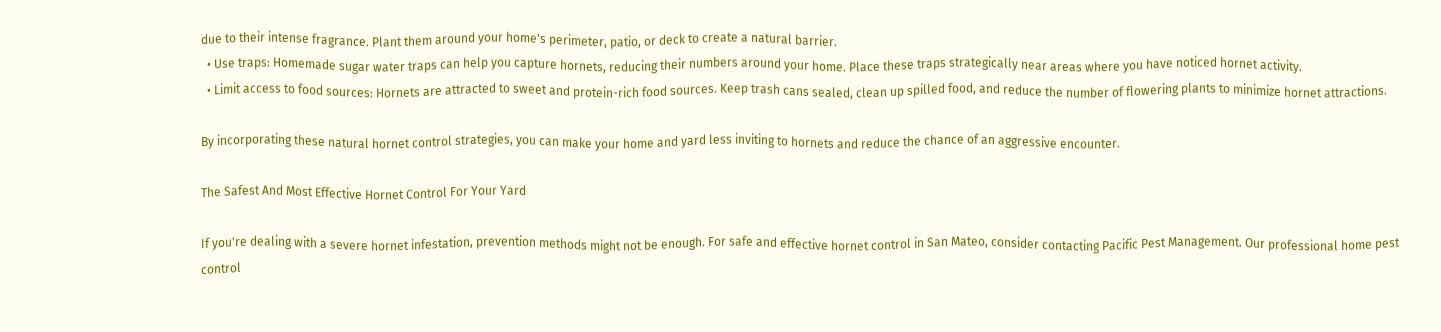due to their intense fragrance. Plant them around your home's perimeter, patio, or deck to create a natural barrier.
  • Use traps: Homemade sugar water traps can help you capture hornets, reducing their numbers around your home. Place these traps strategically near areas where you have noticed hornet activity.
  • Limit access to food sources: Hornets are attracted to sweet and protein-rich food sources. Keep trash cans sealed, clean up spilled food, and reduce the number of flowering plants to minimize hornet attractions.

By incorporating these natural hornet control strategies, you can make your home and yard less inviting to hornets and reduce the chance of an aggressive encounter.

The Safest And Most Effective Hornet Control For Your Yard

If you're dealing with a severe hornet infestation, prevention methods might not be enough. For safe and effective hornet control in San Mateo, consider contacting Pacific Pest Management. Our professional home pest control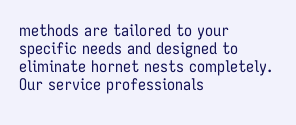methods are tailored to your specific needs and designed to eliminate hornet nests completely. Our service professionals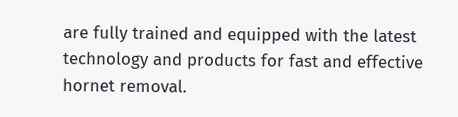are fully trained and equipped with the latest technology and products for fast and effective hornet removal.